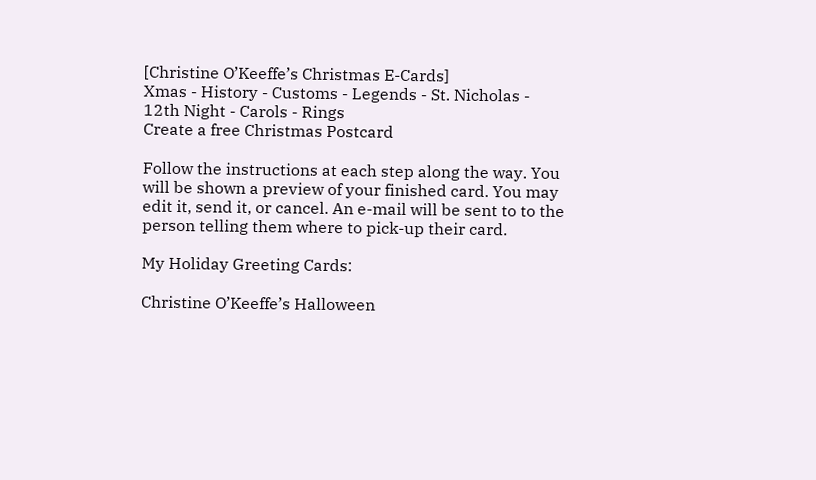[Christine O’Keeffe’s Christmas E-Cards]
Xmas - History - Customs - Legends - St. Nicholas - 12th Night - Carols - Rings
Create a free Christmas Postcard

Follow the instructions at each step along the way. You will be shown a preview of your finished card. You may edit it, send it, or cancel. An e-mail will be sent to to the person telling them where to pick-up their card.

My Holiday Greeting Cards:

Christine O’Keeffe’s Halloween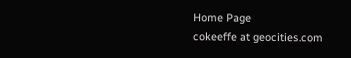Home Page
cokeeffe at geocities.com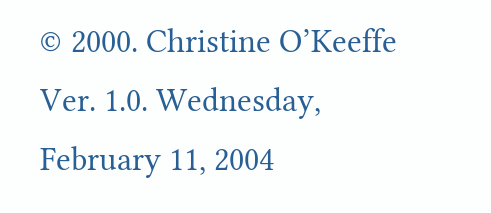© 2000. Christine O’Keeffe Ver. 1.0. Wednesday, February 11, 2004